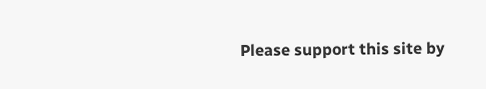Please support this site by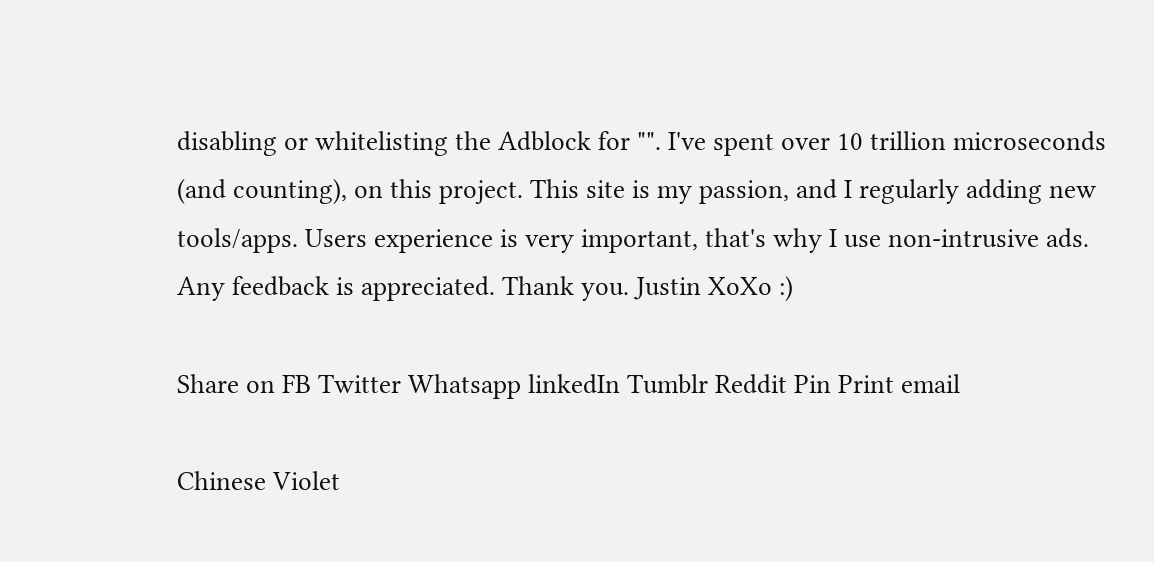disabling or whitelisting the Adblock for "". I've spent over 10 trillion microseconds (and counting), on this project. This site is my passion, and I regularly adding new tools/apps. Users experience is very important, that's why I use non-intrusive ads. Any feedback is appreciated. Thank you. Justin XoXo :)

Share on FB Twitter Whatsapp linkedIn Tumblr Reddit Pin Print email

Chinese Violet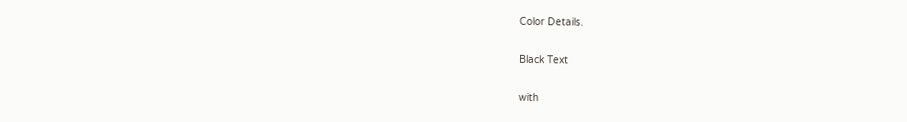Color Details.

Black Text

with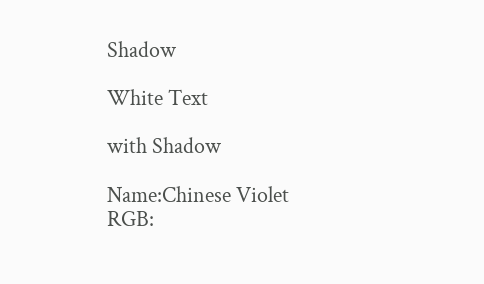Shadow

White Text

with Shadow

Name:Chinese Violet
RGB: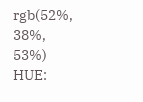rgb(52%, 38%, 53%)
HUE: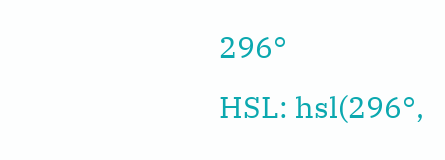296°
HSL: hsl(296°,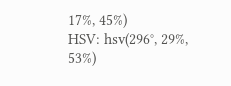17%, 45%)
HSV: hsv(296°, 29%, 53%)